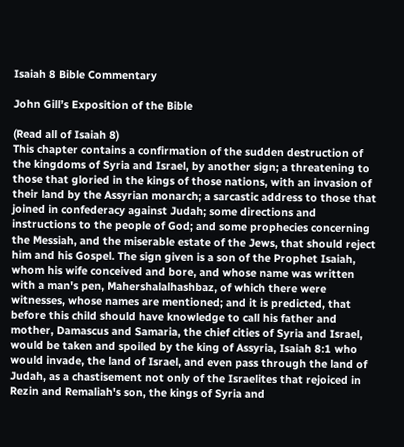Isaiah 8 Bible Commentary

John Gill’s Exposition of the Bible

(Read all of Isaiah 8)
This chapter contains a confirmation of the sudden destruction of the kingdoms of Syria and Israel, by another sign; a threatening to those that gloried in the kings of those nations, with an invasion of their land by the Assyrian monarch; a sarcastic address to those that joined in confederacy against Judah; some directions and instructions to the people of God; and some prophecies concerning the Messiah, and the miserable estate of the Jews, that should reject him and his Gospel. The sign given is a son of the Prophet Isaiah, whom his wife conceived and bore, and whose name was written with a man's pen, Mahershalalhashbaz, of which there were witnesses, whose names are mentioned; and it is predicted, that before this child should have knowledge to call his father and mother, Damascus and Samaria, the chief cities of Syria and Israel, would be taken and spoiled by the king of Assyria, Isaiah 8:1 who would invade, the land of Israel, and even pass through the land of Judah, as a chastisement not only of the Israelites that rejoiced in Rezin and Remaliah's son, the kings of Syria and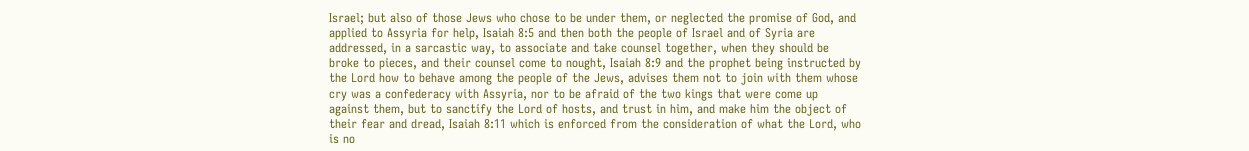Israel; but also of those Jews who chose to be under them, or neglected the promise of God, and applied to Assyria for help, Isaiah 8:5 and then both the people of Israel and of Syria are addressed, in a sarcastic way, to associate and take counsel together, when they should be broke to pieces, and their counsel come to nought, Isaiah 8:9 and the prophet being instructed by the Lord how to behave among the people of the Jews, advises them not to join with them whose cry was a confederacy with Assyria, nor to be afraid of the two kings that were come up against them, but to sanctify the Lord of hosts, and trust in him, and make him the object of their fear and dread, Isaiah 8:11 which is enforced from the consideration of what the Lord, who is no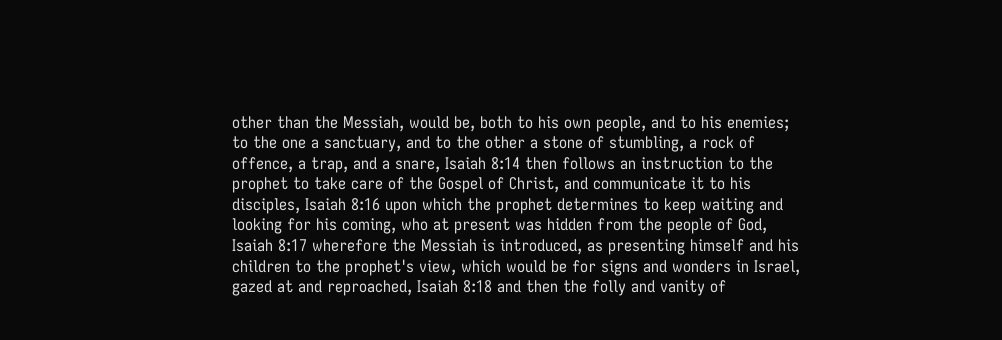other than the Messiah, would be, both to his own people, and to his enemies; to the one a sanctuary, and to the other a stone of stumbling, a rock of offence, a trap, and a snare, Isaiah 8:14 then follows an instruction to the prophet to take care of the Gospel of Christ, and communicate it to his disciples, Isaiah 8:16 upon which the prophet determines to keep waiting and looking for his coming, who at present was hidden from the people of God, Isaiah 8:17 wherefore the Messiah is introduced, as presenting himself and his children to the prophet's view, which would be for signs and wonders in Israel, gazed at and reproached, Isaiah 8:18 and then the folly and vanity of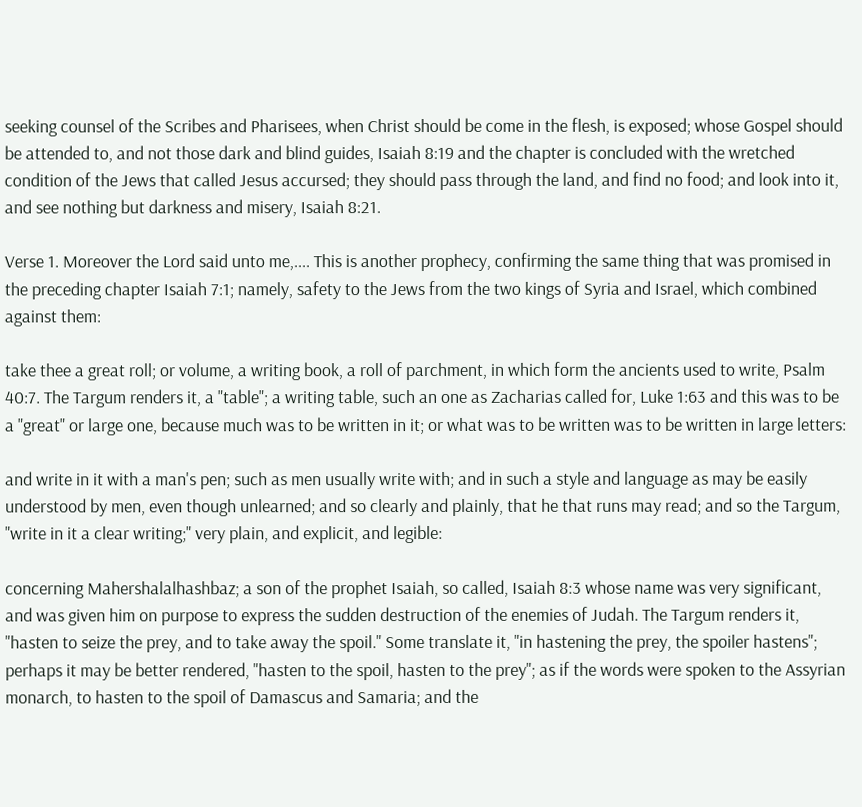seeking counsel of the Scribes and Pharisees, when Christ should be come in the flesh, is exposed; whose Gospel should be attended to, and not those dark and blind guides, Isaiah 8:19 and the chapter is concluded with the wretched condition of the Jews that called Jesus accursed; they should pass through the land, and find no food; and look into it, and see nothing but darkness and misery, Isaiah 8:21.

Verse 1. Moreover the Lord said unto me,.... This is another prophecy, confirming the same thing that was promised in the preceding chapter Isaiah 7:1; namely, safety to the Jews from the two kings of Syria and Israel, which combined against them:

take thee a great roll; or volume, a writing book, a roll of parchment, in which form the ancients used to write, Psalm 40:7. The Targum renders it, a "table"; a writing table, such an one as Zacharias called for, Luke 1:63 and this was to be a "great" or large one, because much was to be written in it; or what was to be written was to be written in large letters:

and write in it with a man's pen; such as men usually write with; and in such a style and language as may be easily understood by men, even though unlearned; and so clearly and plainly, that he that runs may read; and so the Targum, "write in it a clear writing;" very plain, and explicit, and legible:

concerning Mahershalalhashbaz; a son of the prophet Isaiah, so called, Isaiah 8:3 whose name was very significant, and was given him on purpose to express the sudden destruction of the enemies of Judah. The Targum renders it, "hasten to seize the prey, and to take away the spoil." Some translate it, "in hastening the prey, the spoiler hastens"; perhaps it may be better rendered, "hasten to the spoil, hasten to the prey"; as if the words were spoken to the Assyrian monarch, to hasten to the spoil of Damascus and Samaria; and the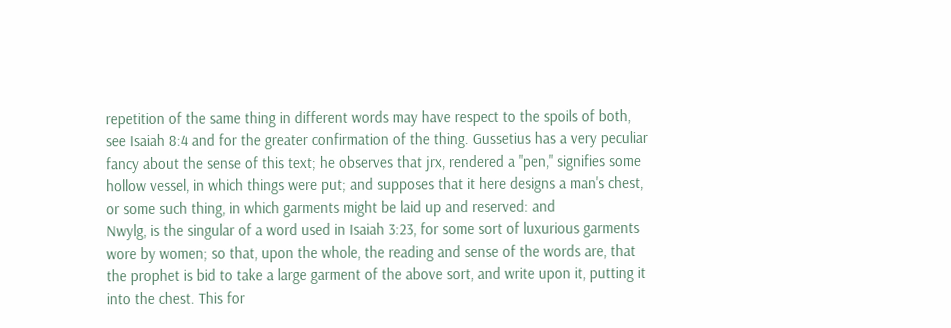repetition of the same thing in different words may have respect to the spoils of both, see Isaiah 8:4 and for the greater confirmation of the thing. Gussetius has a very peculiar fancy about the sense of this text; he observes that jrx, rendered a "pen," signifies some hollow vessel, in which things were put; and supposes that it here designs a man's chest, or some such thing, in which garments might be laid up and reserved: and
Nwylg, is the singular of a word used in Isaiah 3:23, for some sort of luxurious garments wore by women; so that, upon the whole, the reading and sense of the words are, that the prophet is bid to take a large garment of the above sort, and write upon it, putting it into the chest. This for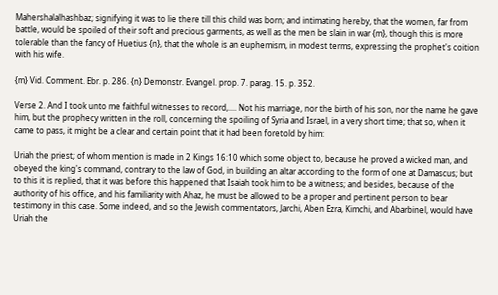Mahershalalhashbaz; signifying it was to lie there till this child was born; and intimating hereby, that the women, far from battle, would be spoiled of their soft and precious garments, as well as the men be slain in war {m}, though this is more tolerable than the fancy of Huetius {n}, that the whole is an euphemism, in modest terms, expressing the prophet's coition with his wife.

{m} Vid. Comment. Ebr. p. 286. {n} Demonstr. Evangel. prop. 7. parag. 15. p. 352.

Verse 2. And I took unto me faithful witnesses to record,.... Not his marriage, nor the birth of his son, nor the name he gave him, but the prophecy written in the roll, concerning the spoiling of Syria and Israel, in a very short time; that so, when it came to pass, it might be a clear and certain point that it had been foretold by him:

Uriah the priest; of whom mention is made in 2 Kings 16:10 which some object to, because he proved a wicked man, and obeyed the king's command, contrary to the law of God, in building an altar according to the form of one at Damascus; but to this it is replied, that it was before this happened that Isaiah took him to be a witness; and besides, because of the authority of his office, and his familiarity with Ahaz, he must be allowed to be a proper and pertinent person to bear testimony in this case. Some indeed, and so the Jewish commentators, Jarchi, Aben Ezra, Kimchi, and Abarbinel, would have Uriah the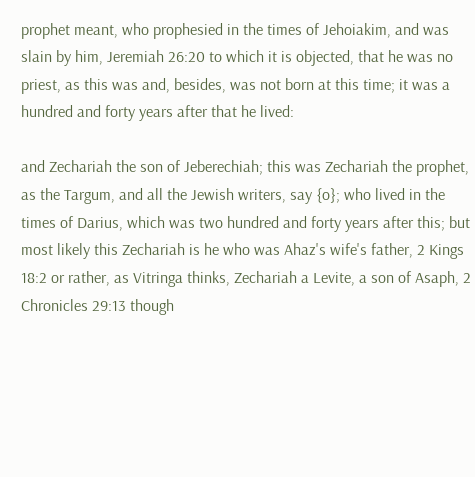prophet meant, who prophesied in the times of Jehoiakim, and was slain by him, Jeremiah 26:20 to which it is objected, that he was no priest, as this was and, besides, was not born at this time; it was a hundred and forty years after that he lived:

and Zechariah the son of Jeberechiah; this was Zechariah the prophet, as the Targum, and all the Jewish writers, say {o}; who lived in the times of Darius, which was two hundred and forty years after this; but most likely this Zechariah is he who was Ahaz's wife's father, 2 Kings 18:2 or rather, as Vitringa thinks, Zechariah a Levite, a son of Asaph, 2 Chronicles 29:13 though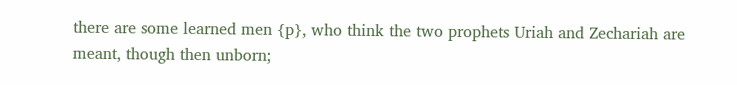there are some learned men {p}, who think the two prophets Uriah and Zechariah are meant, though then unborn;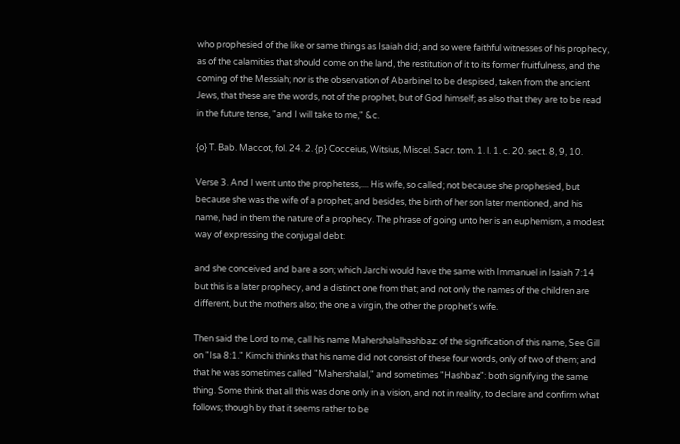who prophesied of the like or same things as Isaiah did; and so were faithful witnesses of his prophecy, as of the calamities that should come on the land, the restitution of it to its former fruitfulness, and the coming of the Messiah; nor is the observation of Abarbinel to be despised, taken from the ancient Jews, that these are the words, not of the prophet, but of God himself; as also that they are to be read in the future tense, "and I will take to me," &c.

{o} T. Bab. Maccot, fol. 24. 2. {p} Cocceius, Witsius, Miscel. Sacr. tom. 1. l. 1. c. 20. sect. 8, 9, 10.

Verse 3. And I went unto the prophetess,.... His wife, so called; not because she prophesied, but because she was the wife of a prophet; and besides, the birth of her son later mentioned, and his name, had in them the nature of a prophecy. The phrase of going unto her is an euphemism, a modest way of expressing the conjugal debt:

and she conceived and bare a son; which Jarchi would have the same with Immanuel in Isaiah 7:14 but this is a later prophecy, and a distinct one from that; and not only the names of the children are different, but the mothers also; the one a virgin, the other the prophet's wife.

Then said the Lord to me, call his name Mahershalalhashbaz: of the signification of this name, See Gill on "Isa 8:1." Kimchi thinks that his name did not consist of these four words, only of two of them; and that he was sometimes called "Mahershalal," and sometimes "Hashbaz": both signifying the same thing. Some think that all this was done only in a vision, and not in reality, to declare and confirm what follows; though by that it seems rather to be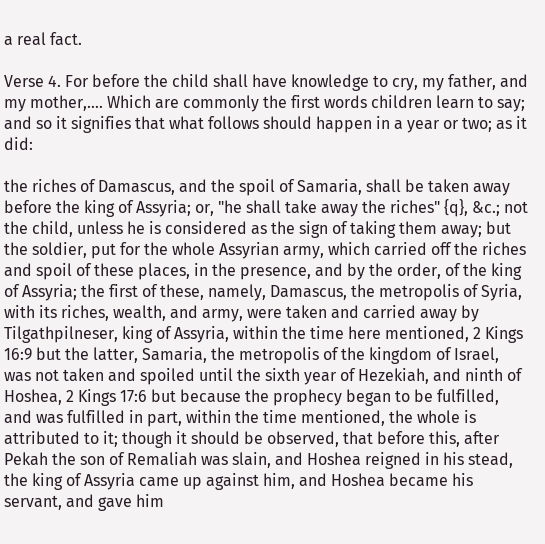a real fact.

Verse 4. For before the child shall have knowledge to cry, my father, and my mother,.... Which are commonly the first words children learn to say; and so it signifies that what follows should happen in a year or two; as it did:

the riches of Damascus, and the spoil of Samaria, shall be taken away before the king of Assyria; or, "he shall take away the riches" {q}, &c.; not the child, unless he is considered as the sign of taking them away; but the soldier, put for the whole Assyrian army, which carried off the riches and spoil of these places, in the presence, and by the order, of the king of Assyria; the first of these, namely, Damascus, the metropolis of Syria, with its riches, wealth, and army, were taken and carried away by Tilgathpilneser, king of Assyria, within the time here mentioned, 2 Kings 16:9 but the latter, Samaria, the metropolis of the kingdom of Israel, was not taken and spoiled until the sixth year of Hezekiah, and ninth of Hoshea, 2 Kings 17:6 but because the prophecy began to be fulfilled, and was fulfilled in part, within the time mentioned, the whole is attributed to it; though it should be observed, that before this, after Pekah the son of Remaliah was slain, and Hoshea reigned in his stead, the king of Assyria came up against him, and Hoshea became his servant, and gave him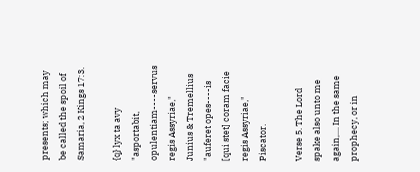presents; which may be called the spoil of Samaria, 2 Kings 17:3.

{q} lyx ta avy "asportabit, opulentiam----servus regis Assyriae," Junius & Tremellius "auferet opes----is [qui stet] coram facie regis Assyriae," Piscator.

Verse 5. The Lord spake also unto me again,.... In the same prophecy, or in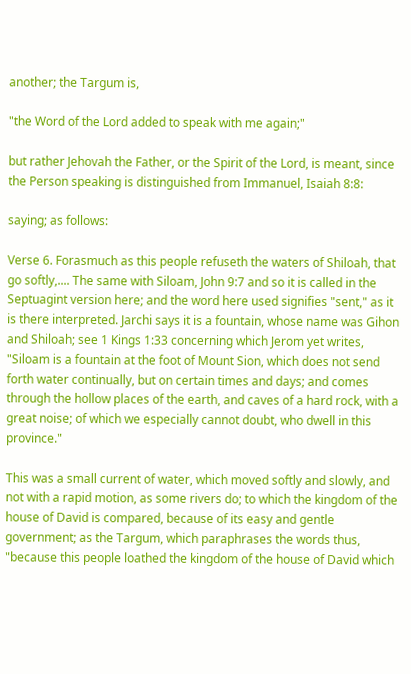another; the Targum is,

"the Word of the Lord added to speak with me again;"

but rather Jehovah the Father, or the Spirit of the Lord, is meant, since the Person speaking is distinguished from Immanuel, Isaiah 8:8:

saying; as follows:

Verse 6. Forasmuch as this people refuseth the waters of Shiloah, that go softly,.... The same with Siloam, John 9:7 and so it is called in the Septuagint version here; and the word here used signifies "sent," as it is there interpreted. Jarchi says it is a fountain, whose name was Gihon and Shiloah; see 1 Kings 1:33 concerning which Jerom yet writes, "Siloam is a fountain at the foot of Mount Sion, which does not send forth water continually, but on certain times and days; and comes through the hollow places of the earth, and caves of a hard rock, with a great noise; of which we especially cannot doubt, who dwell in this province."

This was a small current of water, which moved softly and slowly, and not with a rapid motion, as some rivers do; to which the kingdom of the house of David is compared, because of its easy and gentle government; as the Targum, which paraphrases the words thus, "because this people loathed the kingdom of the house of David which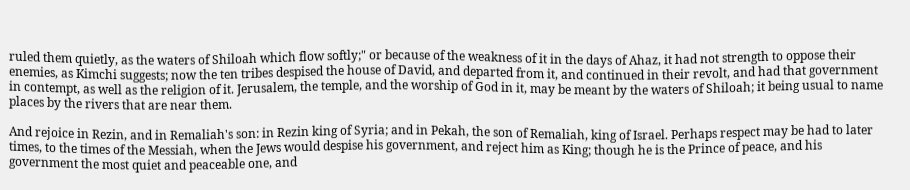ruled them quietly, as the waters of Shiloah which flow softly;" or because of the weakness of it in the days of Ahaz, it had not strength to oppose their enemies, as Kimchi suggests; now the ten tribes despised the house of David, and departed from it, and continued in their revolt, and had that government in contempt, as well as the religion of it. Jerusalem, the temple, and the worship of God in it, may be meant by the waters of Shiloah; it being usual to name places by the rivers that are near them.

And rejoice in Rezin, and in Remaliah's son: in Rezin king of Syria; and in Pekah, the son of Remaliah, king of Israel. Perhaps respect may be had to later times, to the times of the Messiah, when the Jews would despise his government, and reject him as King; though he is the Prince of peace, and his government the most quiet and peaceable one, and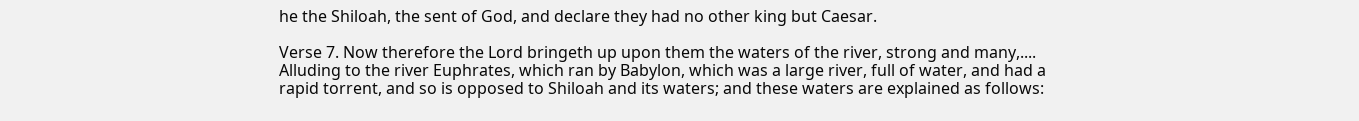he the Shiloah, the sent of God, and declare they had no other king but Caesar.

Verse 7. Now therefore the Lord bringeth up upon them the waters of the river, strong and many,.... Alluding to the river Euphrates, which ran by Babylon, which was a large river, full of water, and had a rapid torrent, and so is opposed to Shiloah and its waters; and these waters are explained as follows: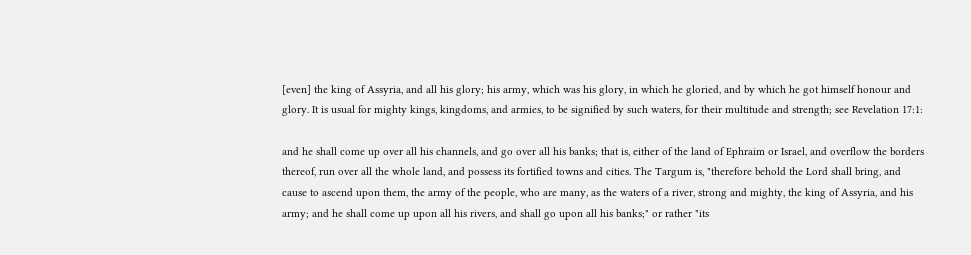[even] the king of Assyria, and all his glory; his army, which was his glory, in which he gloried, and by which he got himself honour and glory. It is usual for mighty kings, kingdoms, and armies, to be signified by such waters, for their multitude and strength; see Revelation 17:1:

and he shall come up over all his channels, and go over all his banks; that is, either of the land of Ephraim or Israel, and overflow the borders thereof, run over all the whole land, and possess its fortified towns and cities. The Targum is, "therefore behold the Lord shall bring, and cause to ascend upon them, the army of the people, who are many, as the waters of a river, strong and mighty, the king of Assyria, and his army; and he shall come up upon all his rivers, and shall go upon all his banks;" or rather "its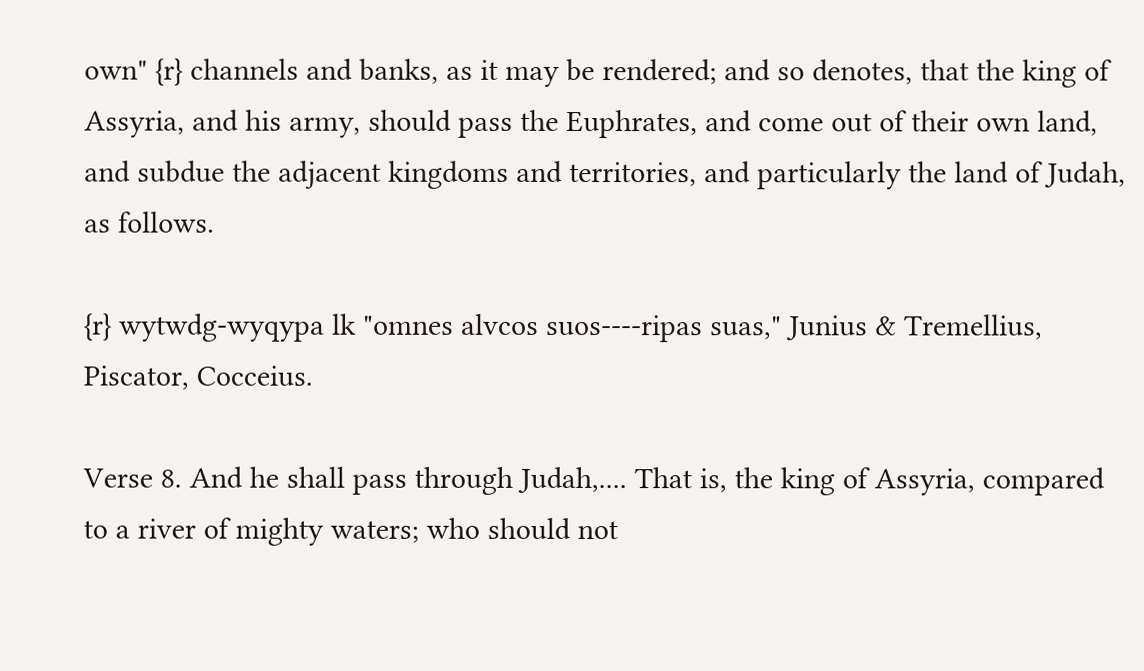own" {r} channels and banks, as it may be rendered; and so denotes, that the king of Assyria, and his army, should pass the Euphrates, and come out of their own land, and subdue the adjacent kingdoms and territories, and particularly the land of Judah, as follows.

{r} wytwdg-wyqypa lk "omnes alvcos suos----ripas suas," Junius & Tremellius, Piscator, Cocceius.

Verse 8. And he shall pass through Judah,.... That is, the king of Assyria, compared to a river of mighty waters; who should not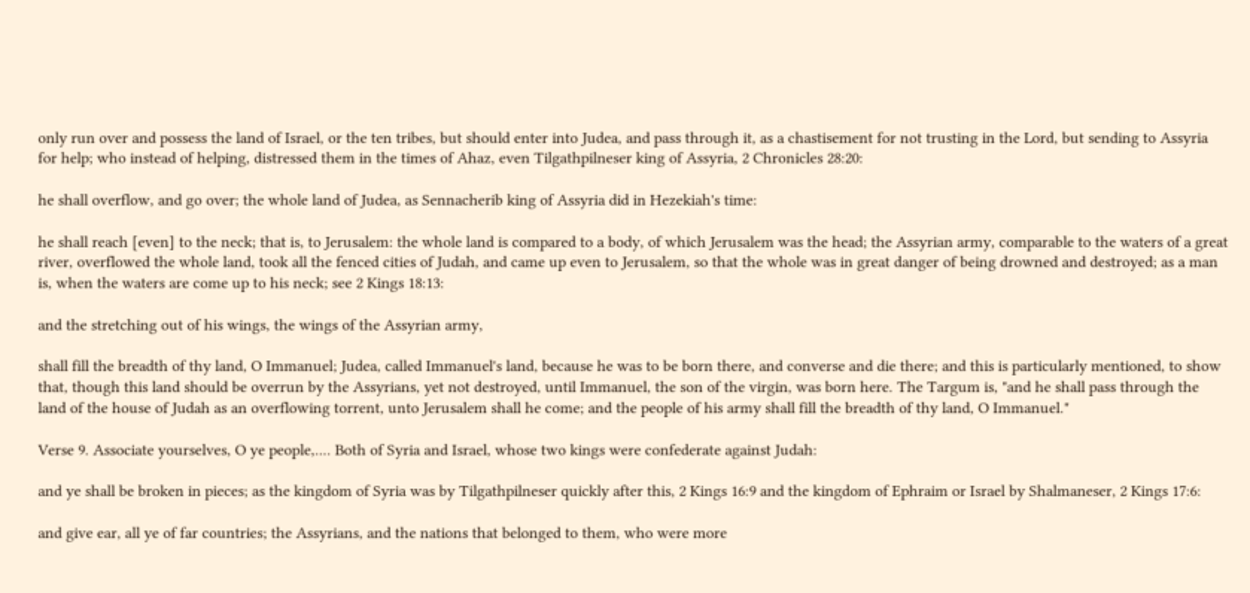only run over and possess the land of Israel, or the ten tribes, but should enter into Judea, and pass through it, as a chastisement for not trusting in the Lord, but sending to Assyria for help; who instead of helping, distressed them in the times of Ahaz, even Tilgathpilneser king of Assyria, 2 Chronicles 28:20:

he shall overflow, and go over; the whole land of Judea, as Sennacherib king of Assyria did in Hezekiah's time:

he shall reach [even] to the neck; that is, to Jerusalem: the whole land is compared to a body, of which Jerusalem was the head; the Assyrian army, comparable to the waters of a great river, overflowed the whole land, took all the fenced cities of Judah, and came up even to Jerusalem, so that the whole was in great danger of being drowned and destroyed; as a man is, when the waters are come up to his neck; see 2 Kings 18:13:

and the stretching out of his wings, the wings of the Assyrian army,

shall fill the breadth of thy land, O Immanuel; Judea, called Immanuel's land, because he was to be born there, and converse and die there; and this is particularly mentioned, to show that, though this land should be overrun by the Assyrians, yet not destroyed, until Immanuel, the son of the virgin, was born here. The Targum is, "and he shall pass through the land of the house of Judah as an overflowing torrent, unto Jerusalem shall he come; and the people of his army shall fill the breadth of thy land, O Immanuel."

Verse 9. Associate yourselves, O ye people,.... Both of Syria and Israel, whose two kings were confederate against Judah:

and ye shall be broken in pieces; as the kingdom of Syria was by Tilgathpilneser quickly after this, 2 Kings 16:9 and the kingdom of Ephraim or Israel by Shalmaneser, 2 Kings 17:6:

and give ear, all ye of far countries; the Assyrians, and the nations that belonged to them, who were more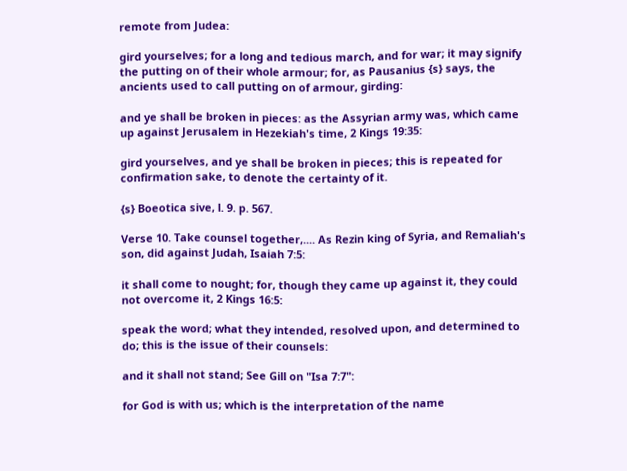remote from Judea:

gird yourselves; for a long and tedious march, and for war; it may signify the putting on of their whole armour; for, as Pausanius {s} says, the ancients used to call putting on of armour, girding:

and ye shall be broken in pieces: as the Assyrian army was, which came up against Jerusalem in Hezekiah's time, 2 Kings 19:35:

gird yourselves, and ye shall be broken in pieces; this is repeated for confirmation sake, to denote the certainty of it.

{s} Boeotica sive, l. 9. p. 567.

Verse 10. Take counsel together,.... As Rezin king of Syria, and Remaliah's son, did against Judah, Isaiah 7:5:

it shall come to nought; for, though they came up against it, they could not overcome it, 2 Kings 16:5:

speak the word; what they intended, resolved upon, and determined to do; this is the issue of their counsels:

and it shall not stand; See Gill on "Isa 7:7":

for God is with us; which is the interpretation of the name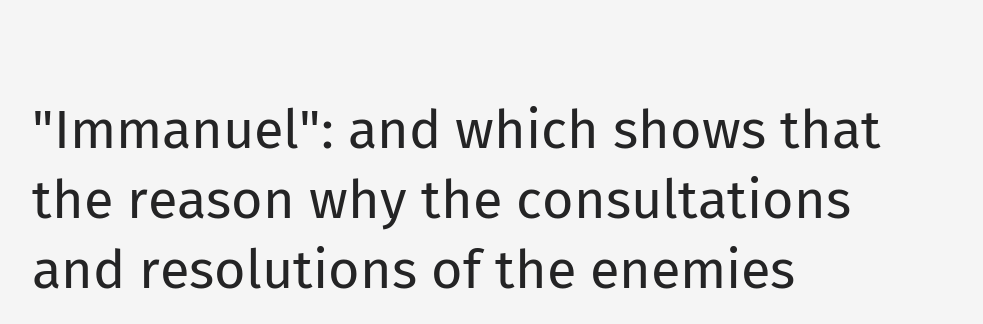"Immanuel": and which shows that the reason why the consultations and resolutions of the enemies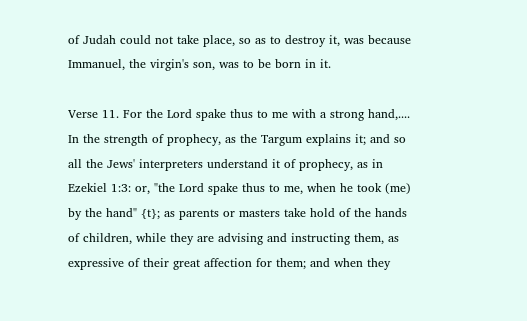of Judah could not take place, so as to destroy it, was because Immanuel, the virgin's son, was to be born in it.

Verse 11. For the Lord spake thus to me with a strong hand,.... In the strength of prophecy, as the Targum explains it; and so all the Jews' interpreters understand it of prophecy, as in Ezekiel 1:3: or, "the Lord spake thus to me, when he took (me) by the hand" {t}; as parents or masters take hold of the hands of children, while they are advising and instructing them, as expressive of their great affection for them; and when they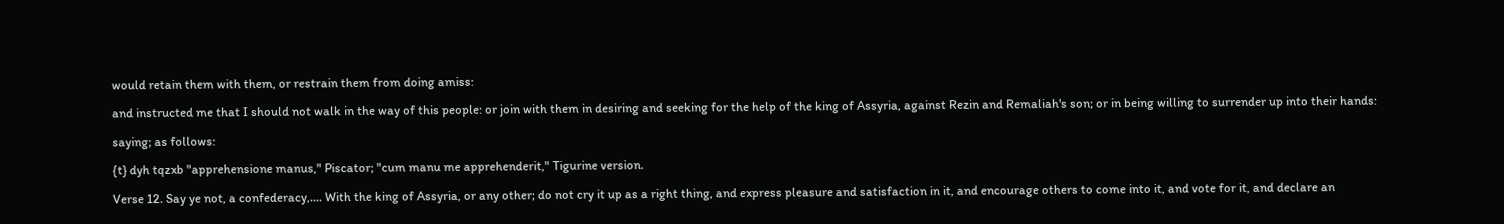would retain them with them, or restrain them from doing amiss:

and instructed me that I should not walk in the way of this people: or join with them in desiring and seeking for the help of the king of Assyria, against Rezin and Remaliah's son; or in being willing to surrender up into their hands:

saying; as follows:

{t} dyh tqzxb "apprehensione manus," Piscator; "cum manu me apprehenderit," Tigurine version.

Verse 12. Say ye not, a confederacy,.... With the king of Assyria, or any other; do not cry it up as a right thing, and express pleasure and satisfaction in it, and encourage others to come into it, and vote for it, and declare an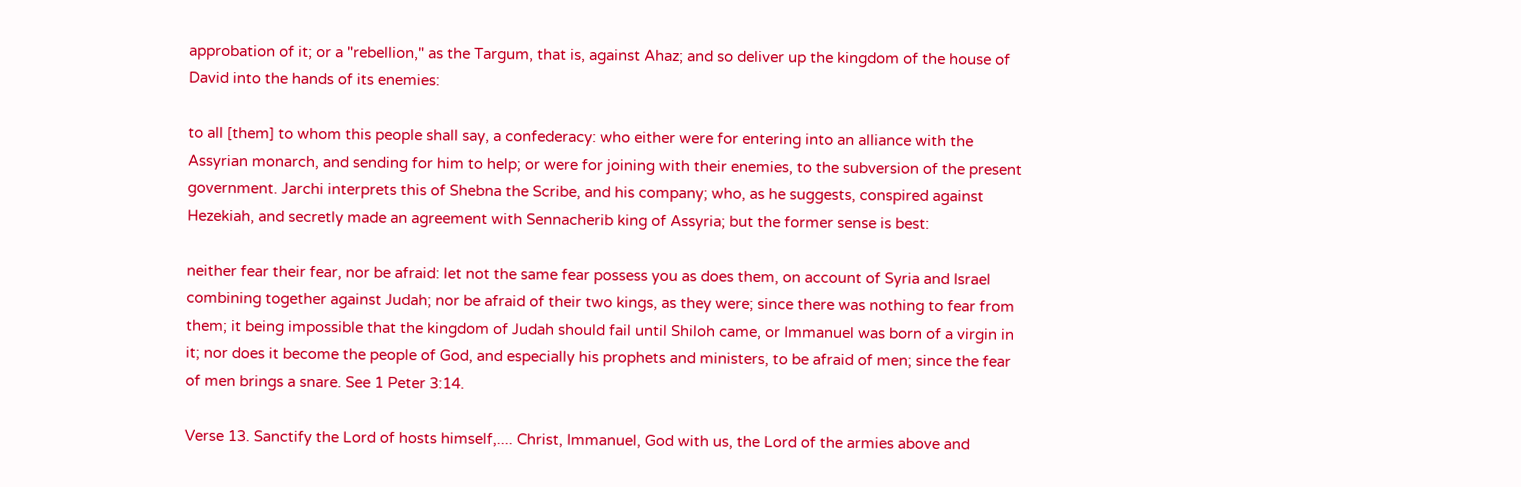approbation of it; or a "rebellion," as the Targum, that is, against Ahaz; and so deliver up the kingdom of the house of David into the hands of its enemies:

to all [them] to whom this people shall say, a confederacy: who either were for entering into an alliance with the Assyrian monarch, and sending for him to help; or were for joining with their enemies, to the subversion of the present government. Jarchi interprets this of Shebna the Scribe, and his company; who, as he suggests, conspired against Hezekiah, and secretly made an agreement with Sennacherib king of Assyria; but the former sense is best:

neither fear their fear, nor be afraid: let not the same fear possess you as does them, on account of Syria and Israel combining together against Judah; nor be afraid of their two kings, as they were; since there was nothing to fear from them; it being impossible that the kingdom of Judah should fail until Shiloh came, or Immanuel was born of a virgin in it; nor does it become the people of God, and especially his prophets and ministers, to be afraid of men; since the fear of men brings a snare. See 1 Peter 3:14.

Verse 13. Sanctify the Lord of hosts himself,.... Christ, Immanuel, God with us, the Lord of the armies above and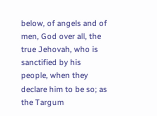below, of angels and of men, God over all, the true Jehovah, who is sanctified by his people, when they declare him to be so; as the Targum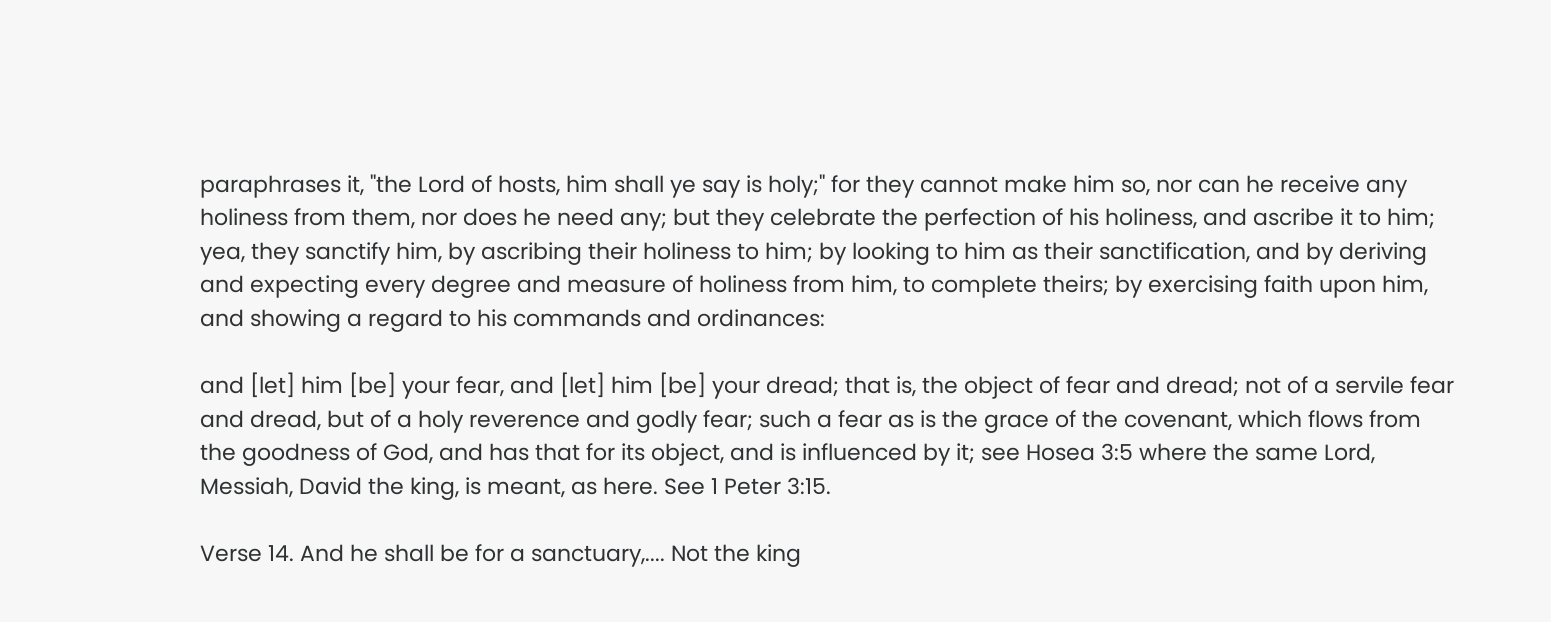paraphrases it, "the Lord of hosts, him shall ye say is holy;" for they cannot make him so, nor can he receive any holiness from them, nor does he need any; but they celebrate the perfection of his holiness, and ascribe it to him; yea, they sanctify him, by ascribing their holiness to him; by looking to him as their sanctification, and by deriving and expecting every degree and measure of holiness from him, to complete theirs; by exercising faith upon him, and showing a regard to his commands and ordinances:

and [let] him [be] your fear, and [let] him [be] your dread; that is, the object of fear and dread; not of a servile fear and dread, but of a holy reverence and godly fear; such a fear as is the grace of the covenant, which flows from the goodness of God, and has that for its object, and is influenced by it; see Hosea 3:5 where the same Lord, Messiah, David the king, is meant, as here. See 1 Peter 3:15.

Verse 14. And he shall be for a sanctuary,.... Not the king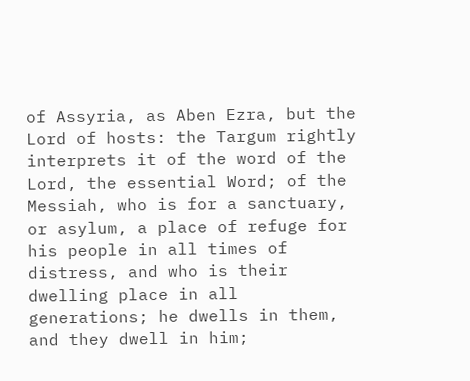of Assyria, as Aben Ezra, but the Lord of hosts: the Targum rightly interprets it of the word of the Lord, the essential Word; of the Messiah, who is for a sanctuary, or asylum, a place of refuge for his people in all times of distress, and who is their dwelling place in all generations; he dwells in them, and they dwell in him;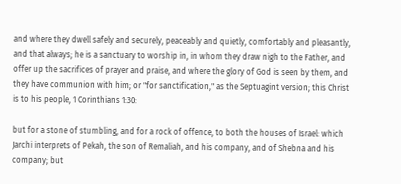and where they dwell safely and securely, peaceably and quietly, comfortably and pleasantly, and that always; he is a sanctuary to worship in, in whom they draw nigh to the Father, and offer up the sacrifices of prayer and praise, and where the glory of God is seen by them, and they have communion with him; or "for sanctification," as the Septuagint version; this Christ is to his people, 1 Corinthians 1:30:

but for a stone of stumbling, and for a rock of offence, to both the houses of Israel: which Jarchi interprets of Pekah, the son of Remaliah, and his company, and of Shebna and his company; but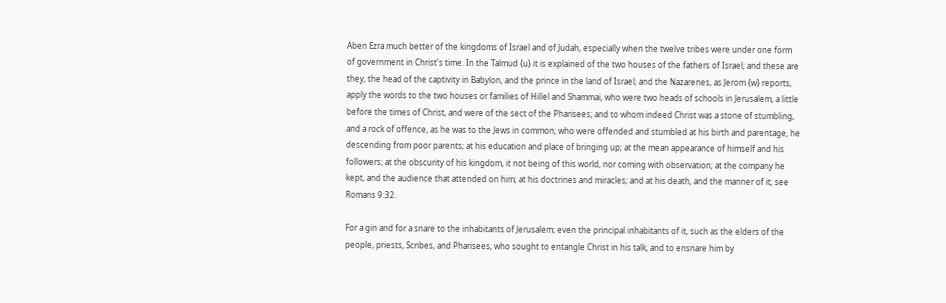Aben Ezra much better of the kingdoms of Israel and of Judah, especially when the twelve tribes were under one form of government in Christ's time. In the Talmud {u} it is explained of the two houses of the fathers of Israel; and these are they, the head of the captivity in Babylon, and the prince in the land of Israel; and the Nazarenes, as Jerom {w} reports, apply the words to the two houses or families of Hillel and Shammai, who were two heads of schools in Jerusalem, a little before the times of Christ, and were of the sect of the Pharisees; and to whom indeed Christ was a stone of stumbling, and a rock of offence, as he was to the Jews in common; who were offended and stumbled at his birth and parentage, he descending from poor parents; at his education and place of bringing up; at the mean appearance of himself and his followers; at the obscurity of his kingdom, it not being of this world, nor coming with observation; at the company he kept, and the audience that attended on him; at his doctrines and miracles; and at his death, and the manner of it; see Romans 9:32.

For a gin and for a snare to the inhabitants of Jerusalem; even the principal inhabitants of it, such as the elders of the people, priests, Scribes, and Pharisees, who sought to entangle Christ in his talk, and to ensnare him by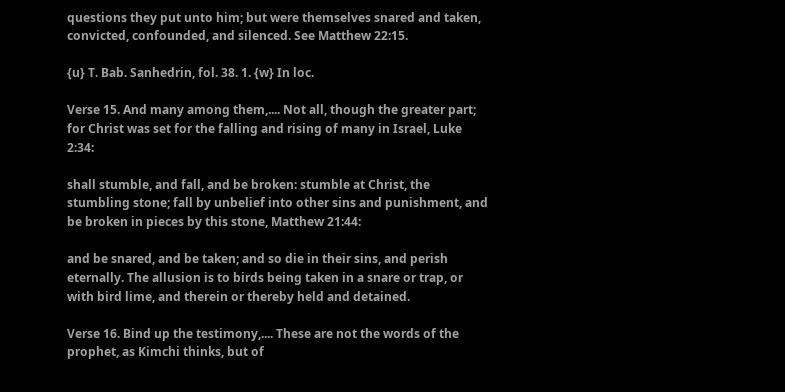questions they put unto him; but were themselves snared and taken, convicted, confounded, and silenced. See Matthew 22:15.

{u} T. Bab. Sanhedrin, fol. 38. 1. {w} In loc.

Verse 15. And many among them,.... Not all, though the greater part; for Christ was set for the falling and rising of many in Israel, Luke 2:34:

shall stumble, and fall, and be broken: stumble at Christ, the stumbling stone; fall by unbelief into other sins and punishment, and be broken in pieces by this stone, Matthew 21:44:

and be snared, and be taken; and so die in their sins, and perish eternally. The allusion is to birds being taken in a snare or trap, or with bird lime, and therein or thereby held and detained.

Verse 16. Bind up the testimony,.... These are not the words of the prophet, as Kimchi thinks, but of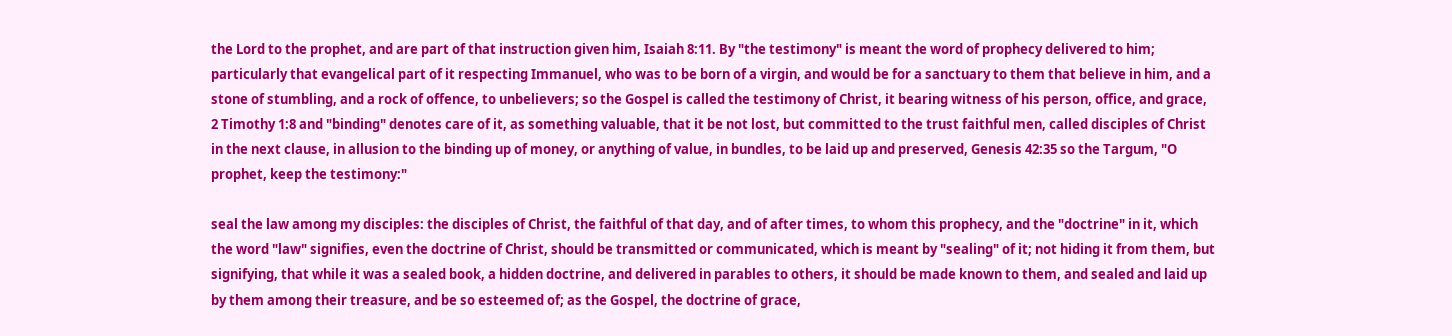the Lord to the prophet, and are part of that instruction given him, Isaiah 8:11. By "the testimony" is meant the word of prophecy delivered to him; particularly that evangelical part of it respecting Immanuel, who was to be born of a virgin, and would be for a sanctuary to them that believe in him, and a stone of stumbling, and a rock of offence, to unbelievers; so the Gospel is called the testimony of Christ, it bearing witness of his person, office, and grace, 2 Timothy 1:8 and "binding" denotes care of it, as something valuable, that it be not lost, but committed to the trust faithful men, called disciples of Christ in the next clause, in allusion to the binding up of money, or anything of value, in bundles, to be laid up and preserved, Genesis 42:35 so the Targum, "O prophet, keep the testimony:"

seal the law among my disciples: the disciples of Christ, the faithful of that day, and of after times, to whom this prophecy, and the "doctrine" in it, which the word "law" signifies, even the doctrine of Christ, should be transmitted or communicated, which is meant by "sealing" of it; not hiding it from them, but signifying, that while it was a sealed book, a hidden doctrine, and delivered in parables to others, it should be made known to them, and sealed and laid up by them among their treasure, and be so esteemed of; as the Gospel, the doctrine of grace,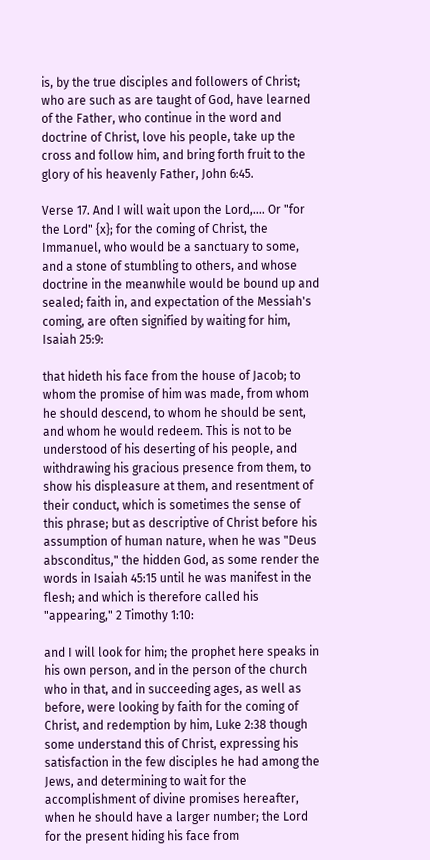is, by the true disciples and followers of Christ; who are such as are taught of God, have learned of the Father, who continue in the word and doctrine of Christ, love his people, take up the cross and follow him, and bring forth fruit to the glory of his heavenly Father, John 6:45.

Verse 17. And I will wait upon the Lord,.... Or "for the Lord" {x}; for the coming of Christ, the Immanuel, who would be a sanctuary to some, and a stone of stumbling to others, and whose doctrine in the meanwhile would be bound up and sealed; faith in, and expectation of the Messiah's coming, are often signified by waiting for him, Isaiah 25:9:

that hideth his face from the house of Jacob; to whom the promise of him was made, from whom he should descend, to whom he should be sent, and whom he would redeem. This is not to be understood of his deserting of his people, and withdrawing his gracious presence from them, to show his displeasure at them, and resentment of their conduct, which is sometimes the sense of this phrase; but as descriptive of Christ before his assumption of human nature, when he was "Deus absconditus," the hidden God, as some render the words in Isaiah 45:15 until he was manifest in the flesh; and which is therefore called his "appearing," 2 Timothy 1:10:

and I will look for him; the prophet here speaks in his own person, and in the person of the church who in that, and in succeeding ages, as well as before, were looking by faith for the coming of Christ, and redemption by him, Luke 2:38 though some understand this of Christ, expressing his satisfaction in the few disciples he had among the Jews, and determining to wait for the accomplishment of divine promises hereafter, when he should have a larger number; the Lord for the present hiding his face from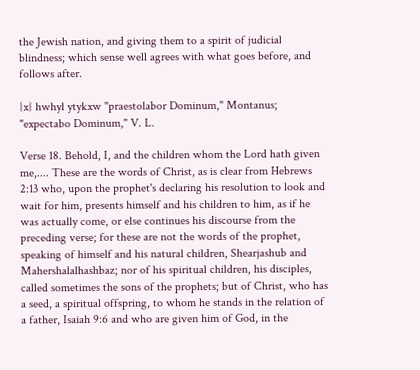the Jewish nation, and giving them to a spirit of judicial blindness; which sense well agrees with what goes before, and follows after.

{x} hwhyl ytykxw "praestolabor Dominum," Montanus; "expectabo Dominum," V. L.

Verse 18. Behold, I, and the children whom the Lord hath given me,.... These are the words of Christ, as is clear from Hebrews 2:13 who, upon the prophet's declaring his resolution to look and wait for him, presents himself and his children to him, as if he was actually come, or else continues his discourse from the preceding verse; for these are not the words of the prophet, speaking of himself and his natural children, Shearjashub and Mahershalalhashbaz; nor of his spiritual children, his disciples, called sometimes the sons of the prophets; but of Christ, who has a seed, a spiritual offspring, to whom he stands in the relation of a father, Isaiah 9:6 and who are given him of God, in the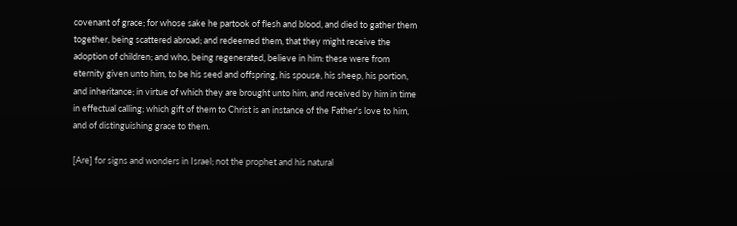covenant of grace; for whose sake he partook of flesh and blood, and died to gather them together, being scattered abroad; and redeemed them, that they might receive the adoption of children; and who, being regenerated, believe in him: these were from eternity given unto him, to be his seed and offspring, his spouse, his sheep, his portion, and inheritance; in virtue of which they are brought unto him, and received by him in time in effectual calling; which gift of them to Christ is an instance of the Father's love to him, and of distinguishing grace to them.

[Are] for signs and wonders in Israel; not the prophet and his natural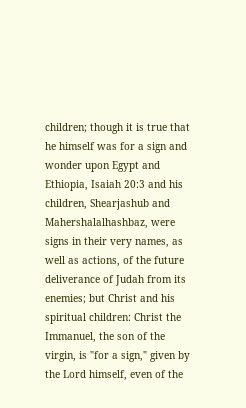children; though it is true that he himself was for a sign and wonder upon Egypt and Ethiopia, Isaiah 20:3 and his children, Shearjashub and Mahershalalhashbaz, were signs in their very names, as well as actions, of the future deliverance of Judah from its enemies; but Christ and his spiritual children: Christ the Immanuel, the son of the virgin, is "for a sign," given by the Lord himself, even of the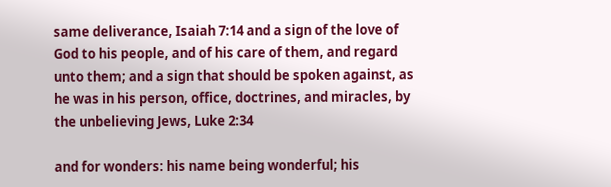same deliverance, Isaiah 7:14 and a sign of the love of God to his people, and of his care of them, and regard unto them; and a sign that should be spoken against, as he was in his person, office, doctrines, and miracles, by the unbelieving Jews, Luke 2:34

and for wonders: his name being wonderful; his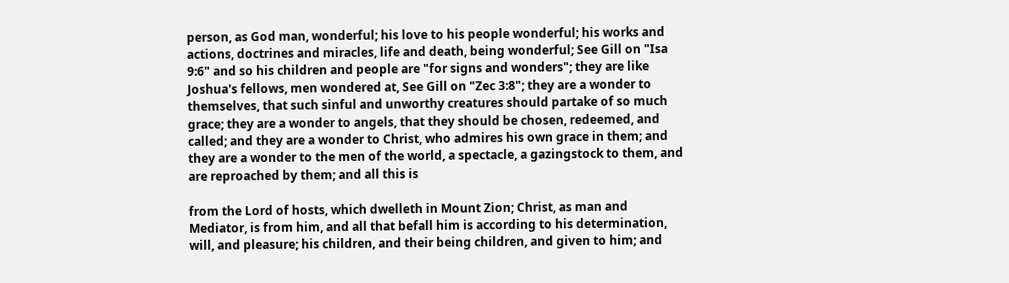person, as God man, wonderful; his love to his people wonderful; his works and actions, doctrines and miracles, life and death, being wonderful; See Gill on "Isa 9:6" and so his children and people are "for signs and wonders"; they are like Joshua's fellows, men wondered at, See Gill on "Zec 3:8"; they are a wonder to themselves, that such sinful and unworthy creatures should partake of so much grace; they are a wonder to angels, that they should be chosen, redeemed, and called; and they are a wonder to Christ, who admires his own grace in them; and they are a wonder to the men of the world, a spectacle, a gazingstock to them, and are reproached by them; and all this is

from the Lord of hosts, which dwelleth in Mount Zion; Christ, as man and Mediator, is from him, and all that befall him is according to his determination, will, and pleasure; his children, and their being children, and given to him; and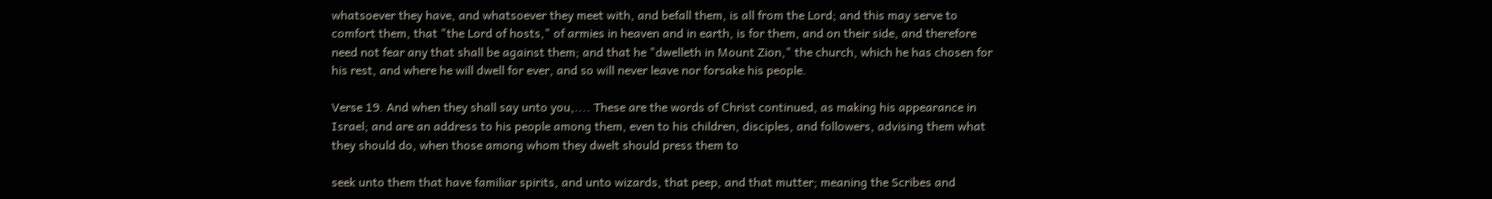whatsoever they have, and whatsoever they meet with, and befall them, is all from the Lord; and this may serve to comfort them, that "the Lord of hosts," of armies in heaven and in earth, is for them, and on their side, and therefore need not fear any that shall be against them; and that he "dwelleth in Mount Zion," the church, which he has chosen for his rest, and where he will dwell for ever, and so will never leave nor forsake his people.

Verse 19. And when they shall say unto you,.... These are the words of Christ continued, as making his appearance in Israel; and are an address to his people among them, even to his children, disciples, and followers, advising them what they should do, when those among whom they dwelt should press them to

seek unto them that have familiar spirits, and unto wizards, that peep, and that mutter; meaning the Scribes and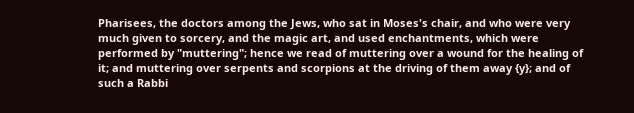Pharisees, the doctors among the Jews, who sat in Moses's chair, and who were very much given to sorcery, and the magic art, and used enchantments, which were performed by "muttering"; hence we read of muttering over a wound for the healing of it; and muttering over serpents and scorpions at the driving of them away {y}; and of such a Rabbi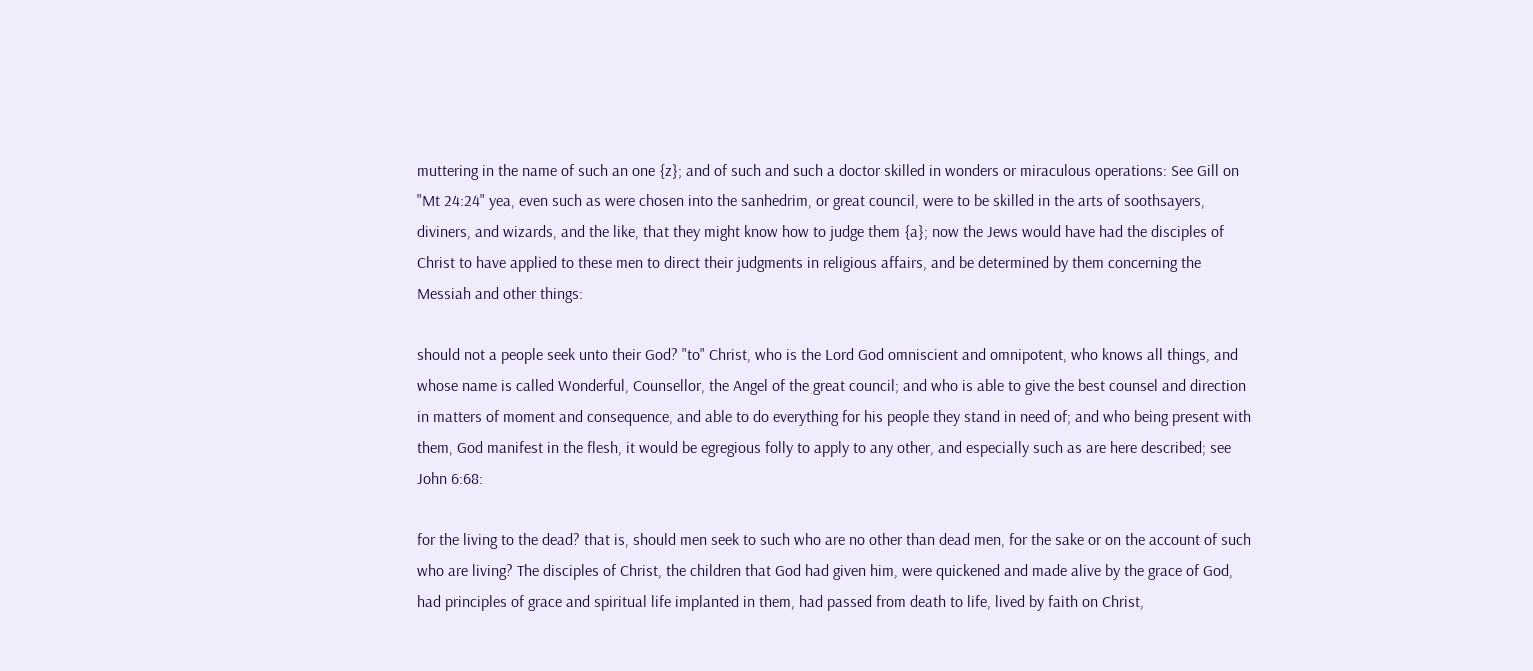muttering in the name of such an one {z}; and of such and such a doctor skilled in wonders or miraculous operations: See Gill on "Mt 24:24" yea, even such as were chosen into the sanhedrim, or great council, were to be skilled in the arts of soothsayers, diviners, and wizards, and the like, that they might know how to judge them {a}; now the Jews would have had the disciples of Christ to have applied to these men to direct their judgments in religious affairs, and be determined by them concerning the Messiah and other things:

should not a people seek unto their God? "to" Christ, who is the Lord God omniscient and omnipotent, who knows all things, and whose name is called Wonderful, Counsellor, the Angel of the great council; and who is able to give the best counsel and direction in matters of moment and consequence, and able to do everything for his people they stand in need of; and who being present with them, God manifest in the flesh, it would be egregious folly to apply to any other, and especially such as are here described; see John 6:68:

for the living to the dead? that is, should men seek to such who are no other than dead men, for the sake or on the account of such who are living? The disciples of Christ, the children that God had given him, were quickened and made alive by the grace of God, had principles of grace and spiritual life implanted in them, had passed from death to life, lived by faith on Christ,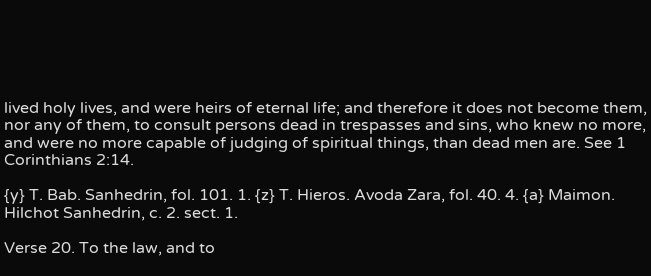lived holy lives, and were heirs of eternal life; and therefore it does not become them, nor any of them, to consult persons dead in trespasses and sins, who knew no more, and were no more capable of judging of spiritual things, than dead men are. See 1 Corinthians 2:14.

{y} T. Bab. Sanhedrin, fol. 101. 1. {z} T. Hieros. Avoda Zara, fol. 40. 4. {a} Maimon. Hilchot Sanhedrin, c. 2. sect. 1.

Verse 20. To the law, and to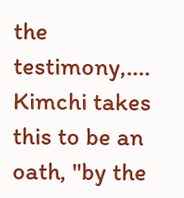the testimony,.... Kimchi takes this to be an oath, "by the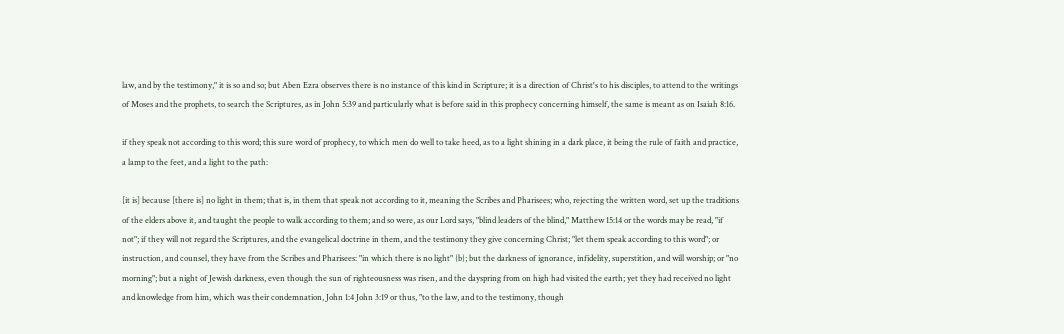law, and by the testimony," it is so and so; but Aben Ezra observes there is no instance of this kind in Scripture; it is a direction of Christ's to his disciples, to attend to the writings of Moses and the prophets, to search the Scriptures, as in John 5:39 and particularly what is before said in this prophecy concerning himself, the same is meant as on Isaiah 8:16.

if they speak not according to this word; this sure word of prophecy, to which men do well to take heed, as to a light shining in a dark place, it being the rule of faith and practice, a lamp to the feet, and a light to the path:

[it is] because [there is] no light in them; that is, in them that speak not according to it, meaning the Scribes and Pharisees; who, rejecting the written word, set up the traditions of the elders above it, and taught the people to walk according to them; and so were, as our Lord says, "blind leaders of the blind," Matthew 15:14 or the words may be read, "if not"; if they will not regard the Scriptures, and the evangelical doctrine in them, and the testimony they give concerning Christ; "let them speak according to this word"; or instruction, and counsel, they have from the Scribes and Pharisees: "in which there is no light" {b}; but the darkness of ignorance, infidelity, superstition, and will worship; or "no morning"; but a night of Jewish darkness, even though the sun of righteousness was risen, and the dayspring from on high had visited the earth; yet they had received no light and knowledge from him, which was their condemnation, John 1:4 John 3:19 or thus, "to the law, and to the testimony, though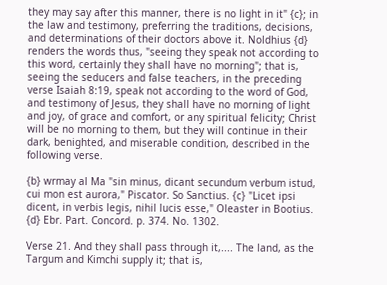they may say after this manner, there is no light in it" {c}; in the law and testimony, preferring the traditions, decisions, and determinations of their doctors above it. Noldhius {d} renders the words thus, "seeing they speak not according to this word, certainly they shall have no morning"; that is, seeing the seducers and false teachers, in the preceding verse Isaiah 8:19, speak not according to the word of God, and testimony of Jesus, they shall have no morning of light and joy, of grace and comfort, or any spiritual felicity; Christ will be no morning to them, but they will continue in their dark, benighted, and miserable condition, described in the following verse.

{b} wrmay al Ma "sin minus, dicant secundum verbum istud, cui mon est aurora," Piscator. So Sanctius. {c} "Licet ipsi dicent, in verbis legis, nihil lucis esse," Oleaster in Bootius. {d} Ebr. Part. Concord. p. 374. No. 1302.

Verse 21. And they shall pass through it,.... The land, as the Targum and Kimchi supply it; that is,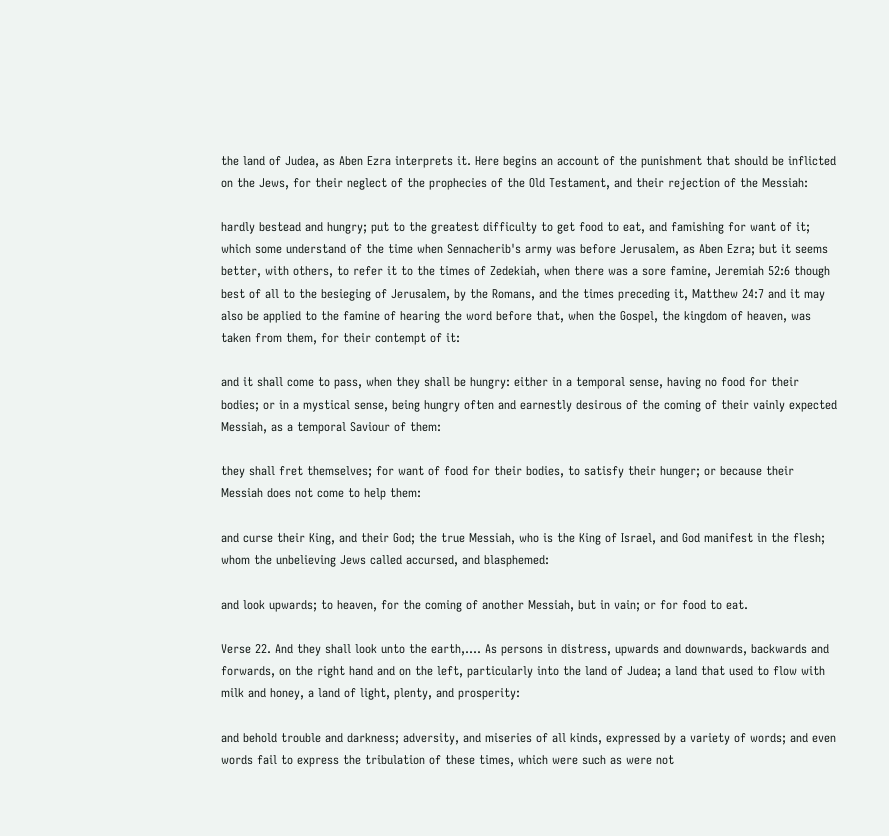the land of Judea, as Aben Ezra interprets it. Here begins an account of the punishment that should be inflicted on the Jews, for their neglect of the prophecies of the Old Testament, and their rejection of the Messiah:

hardly bestead and hungry; put to the greatest difficulty to get food to eat, and famishing for want of it; which some understand of the time when Sennacherib's army was before Jerusalem, as Aben Ezra; but it seems better, with others, to refer it to the times of Zedekiah, when there was a sore famine, Jeremiah 52:6 though best of all to the besieging of Jerusalem, by the Romans, and the times preceding it, Matthew 24:7 and it may also be applied to the famine of hearing the word before that, when the Gospel, the kingdom of heaven, was taken from them, for their contempt of it:

and it shall come to pass, when they shall be hungry: either in a temporal sense, having no food for their bodies; or in a mystical sense, being hungry often and earnestly desirous of the coming of their vainly expected Messiah, as a temporal Saviour of them:

they shall fret themselves; for want of food for their bodies, to satisfy their hunger; or because their Messiah does not come to help them:

and curse their King, and their God; the true Messiah, who is the King of Israel, and God manifest in the flesh; whom the unbelieving Jews called accursed, and blasphemed:

and look upwards; to heaven, for the coming of another Messiah, but in vain; or for food to eat.

Verse 22. And they shall look unto the earth,.... As persons in distress, upwards and downwards, backwards and forwards, on the right hand and on the left, particularly into the land of Judea; a land that used to flow with milk and honey, a land of light, plenty, and prosperity:

and behold trouble and darkness; adversity, and miseries of all kinds, expressed by a variety of words; and even words fail to express the tribulation of these times, which were such as were not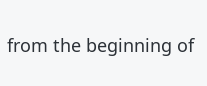from the beginning of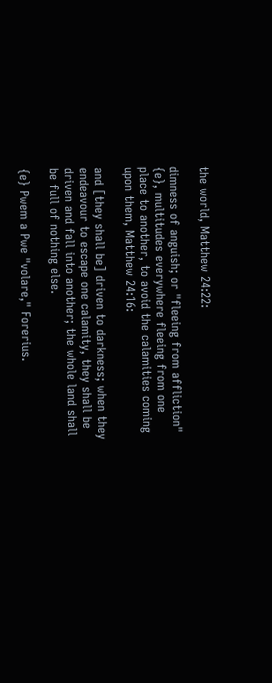the world, Matthew 24:22:

dimness of anguish; or "fleeing from affliction" {e}, multitudes everywhere fleeing from one place to another, to avoid the calamities coming upon them, Matthew 24:16:

and [they shall be] driven to darkness; when they endeavour to escape one calamity, they shall be driven and fall into another; the whole land shall be full of nothing else.

{e} Pwem a Pwe "volare," Forerius.